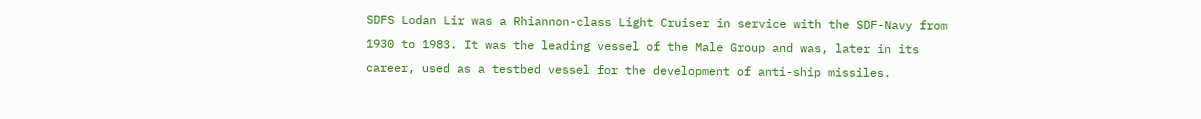SDFS Lodan Lir was a Rhiannon-class Light Cruiser in service with the SDF-Navy from 1930 to 1983. It was the leading vessel of the Male Group and was, later in its career, used as a testbed vessel for the development of anti-ship missiles.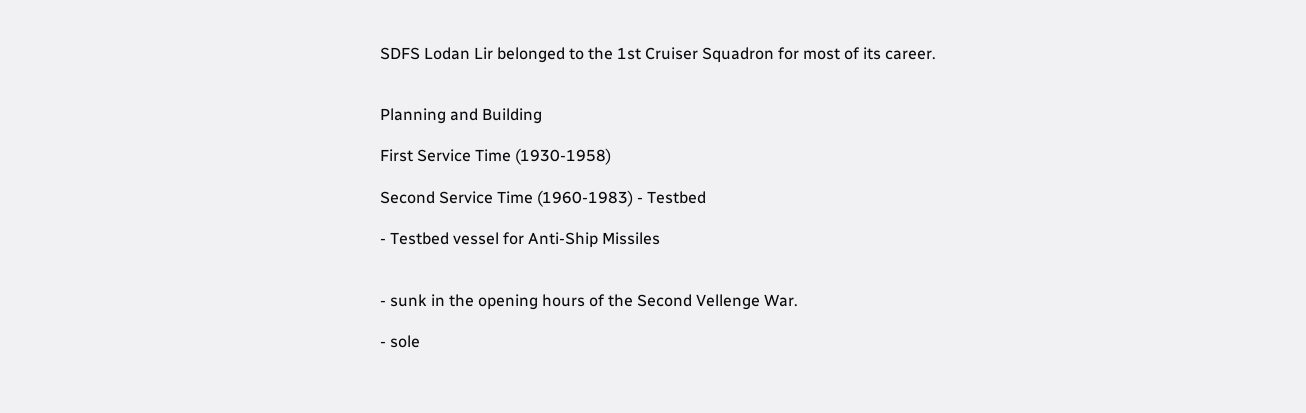SDFS Lodan Lir belonged to the 1st Cruiser Squadron for most of its career.


Planning and Building

First Service Time (1930-1958)

Second Service Time (1960-1983) - Testbed

- Testbed vessel for Anti-Ship Missiles


- sunk in the opening hours of the Second Vellenge War.

- sole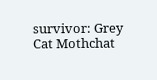survivor: Grey Cat Mothchat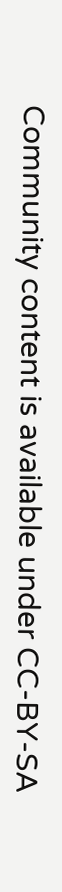Community content is available under CC-BY-SA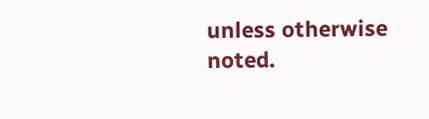unless otherwise noted.